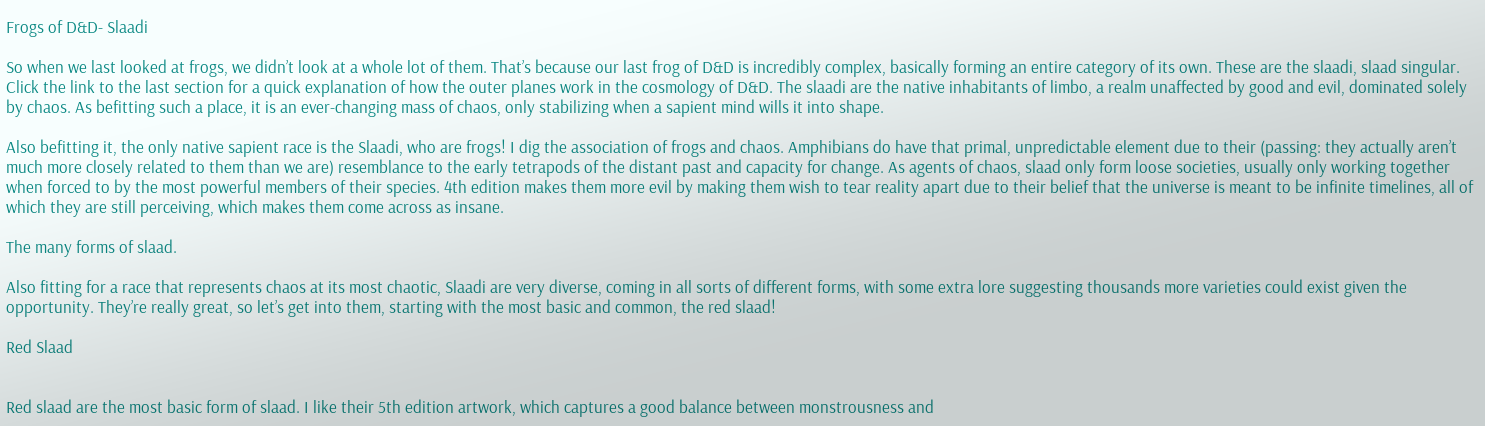Frogs of D&D- Slaadi

So when we last looked at frogs, we didn’t look at a whole lot of them. That’s because our last frog of D&D is incredibly complex, basically forming an entire category of its own. These are the slaadi, slaad singular. Click the link to the last section for a quick explanation of how the outer planes work in the cosmology of D&D. The slaadi are the native inhabitants of limbo, a realm unaffected by good and evil, dominated solely by chaos. As befitting such a place, it is an ever-changing mass of chaos, only stabilizing when a sapient mind wills it into shape.

Also befitting it, the only native sapient race is the Slaadi, who are frogs! I dig the association of frogs and chaos. Amphibians do have that primal, unpredictable element due to their (passing: they actually aren’t much more closely related to them than we are) resemblance to the early tetrapods of the distant past and capacity for change. As agents of chaos, slaad only form loose societies, usually only working together when forced to by the most powerful members of their species. 4th edition makes them more evil by making them wish to tear reality apart due to their belief that the universe is meant to be infinite timelines, all of which they are still perceiving, which makes them come across as insane.

The many forms of slaad.

Also fitting for a race that represents chaos at its most chaotic, Slaadi are very diverse, coming in all sorts of different forms, with some extra lore suggesting thousands more varieties could exist given the opportunity. They’re really great, so let’s get into them, starting with the most basic and common, the red slaad!

Red Slaad


Red slaad are the most basic form of slaad. I like their 5th edition artwork, which captures a good balance between monstrousness and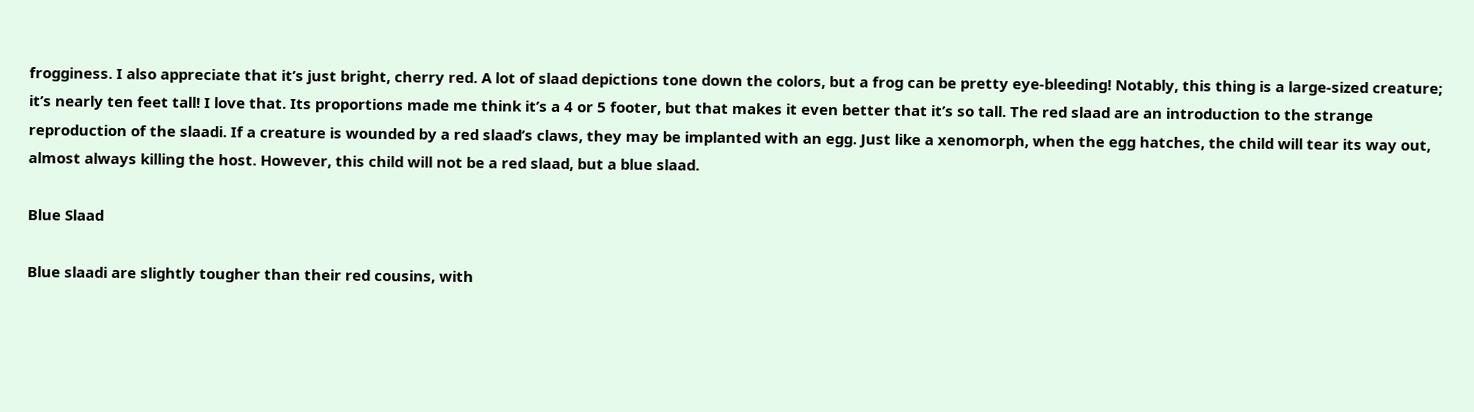frogginess. I also appreciate that it’s just bright, cherry red. A lot of slaad depictions tone down the colors, but a frog can be pretty eye-bleeding! Notably, this thing is a large-sized creature; it’s nearly ten feet tall! I love that. Its proportions made me think it’s a 4 or 5 footer, but that makes it even better that it’s so tall. The red slaad are an introduction to the strange reproduction of the slaadi. If a creature is wounded by a red slaad’s claws, they may be implanted with an egg. Just like a xenomorph, when the egg hatches, the child will tear its way out, almost always killing the host. However, this child will not be a red slaad, but a blue slaad.

Blue Slaad

Blue slaadi are slightly tougher than their red cousins, with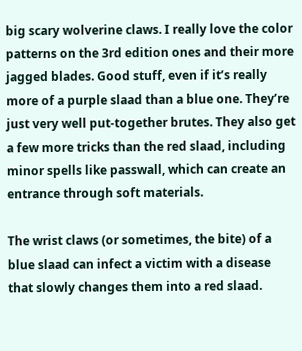big scary wolverine claws. I really love the color patterns on the 3rd edition ones and their more jagged blades. Good stuff, even if it’s really more of a purple slaad than a blue one. They’re just very well put-together brutes. They also get a few more tricks than the red slaad, including minor spells like passwall, which can create an entrance through soft materials.

The wrist claws (or sometimes, the bite) of a blue slaad can infect a victim with a disease that slowly changes them into a red slaad.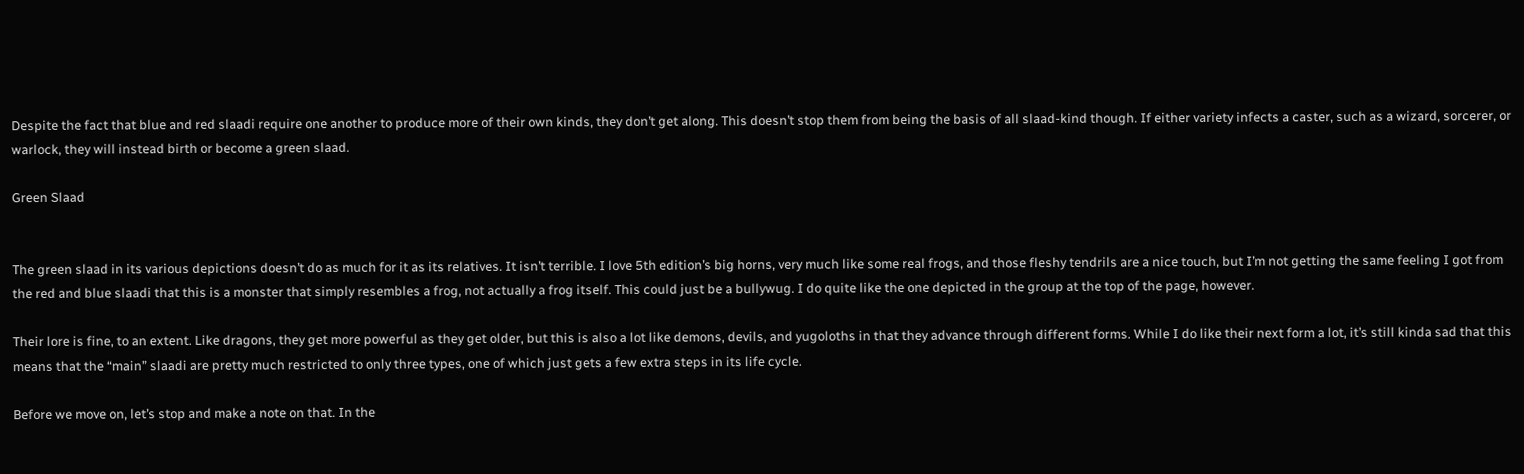Despite the fact that blue and red slaadi require one another to produce more of their own kinds, they don’t get along. This doesn’t stop them from being the basis of all slaad-kind though. If either variety infects a caster, such as a wizard, sorcerer, or warlock, they will instead birth or become a green slaad.

Green Slaad


The green slaad in its various depictions doesn’t do as much for it as its relatives. It isn’t terrible. I love 5th edition’s big horns, very much like some real frogs, and those fleshy tendrils are a nice touch, but I’m not getting the same feeling I got from the red and blue slaadi that this is a monster that simply resembles a frog, not actually a frog itself. This could just be a bullywug. I do quite like the one depicted in the group at the top of the page, however.

Their lore is fine, to an extent. Like dragons, they get more powerful as they get older, but this is also a lot like demons, devils, and yugoloths in that they advance through different forms. While I do like their next form a lot, it’s still kinda sad that this means that the “main” slaadi are pretty much restricted to only three types, one of which just gets a few extra steps in its life cycle.

Before we move on, let’s stop and make a note on that. In the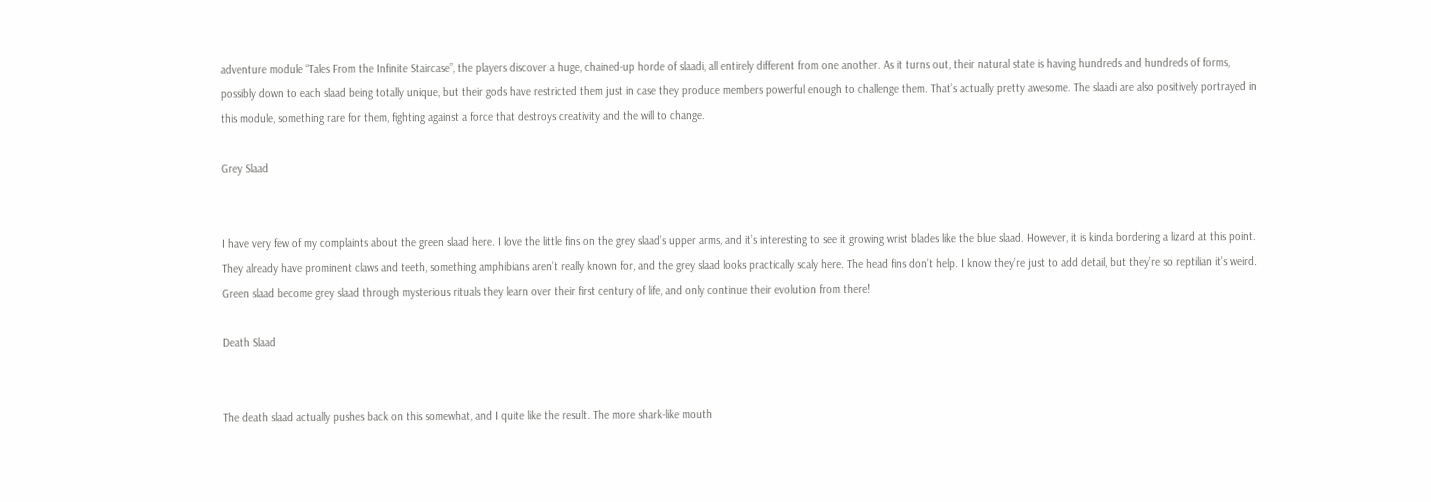adventure module “Tales From the Infinite Staircase”, the players discover a huge, chained-up horde of slaadi, all entirely different from one another. As it turns out, their natural state is having hundreds and hundreds of forms, possibly down to each slaad being totally unique, but their gods have restricted them just in case they produce members powerful enough to challenge them. That’s actually pretty awesome. The slaadi are also positively portrayed in this module, something rare for them, fighting against a force that destroys creativity and the will to change.

Grey Slaad


I have very few of my complaints about the green slaad here. I love the little fins on the grey slaad’s upper arms, and it’s interesting to see it growing wrist blades like the blue slaad. However, it is kinda bordering a lizard at this point. They already have prominent claws and teeth, something amphibians aren’t really known for, and the grey slaad looks practically scaly here. The head fins don’t help. I know they’re just to add detail, but they’re so reptilian it’s weird. Green slaad become grey slaad through mysterious rituals they learn over their first century of life, and only continue their evolution from there!

Death Slaad


The death slaad actually pushes back on this somewhat, and I quite like the result. The more shark-like mouth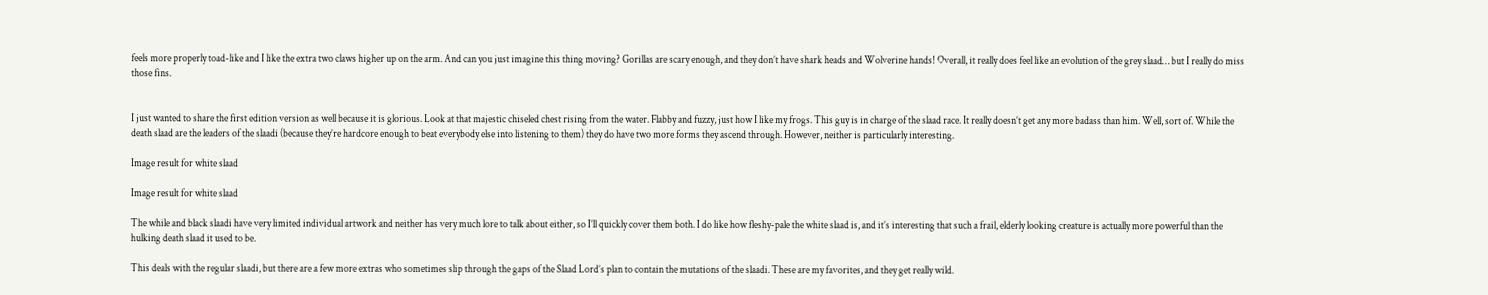feels more properly toad-like and I like the extra two claws higher up on the arm. And can you just imagine this thing moving? Gorillas are scary enough, and they don’t have shark heads and Wolverine hands! Overall, it really does feel like an evolution of the grey slaad… but I really do miss those fins.


I just wanted to share the first edition version as well because it is glorious. Look at that majestic chiseled chest rising from the water. Flabby and fuzzy, just how I like my frogs. This guy is in charge of the slaad race. It really doesn’t get any more badass than him. Well, sort of. While the death slaad are the leaders of the slaadi (because they’re hardcore enough to beat everybody else into listening to them) they do have two more forms they ascend through. However, neither is particularly interesting.

Image result for white slaad

Image result for white slaad

The while and black slaadi have very limited individual artwork and neither has very much lore to talk about either, so I’ll quickly cover them both. I do like how fleshy-pale the white slaad is, and it’s interesting that such a frail, elderly looking creature is actually more powerful than the hulking death slaad it used to be.

This deals with the regular slaadi, but there are a few more extras who sometimes slip through the gaps of the Slaad Lord’s plan to contain the mutations of the slaadi. These are my favorites, and they get really wild.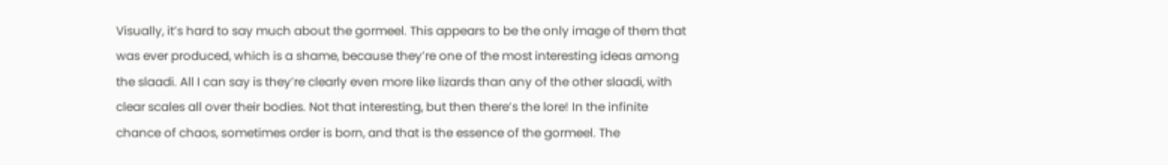Visually, it’s hard to say much about the gormeel. This appears to be the only image of them that was ever produced, which is a shame, because they’re one of the most interesting ideas among the slaadi. All I can say is they’re clearly even more like lizards than any of the other slaadi, with clear scales all over their bodies. Not that interesting, but then there’s the lore! In the infinite chance of chaos, sometimes order is born, and that is the essence of the gormeel. The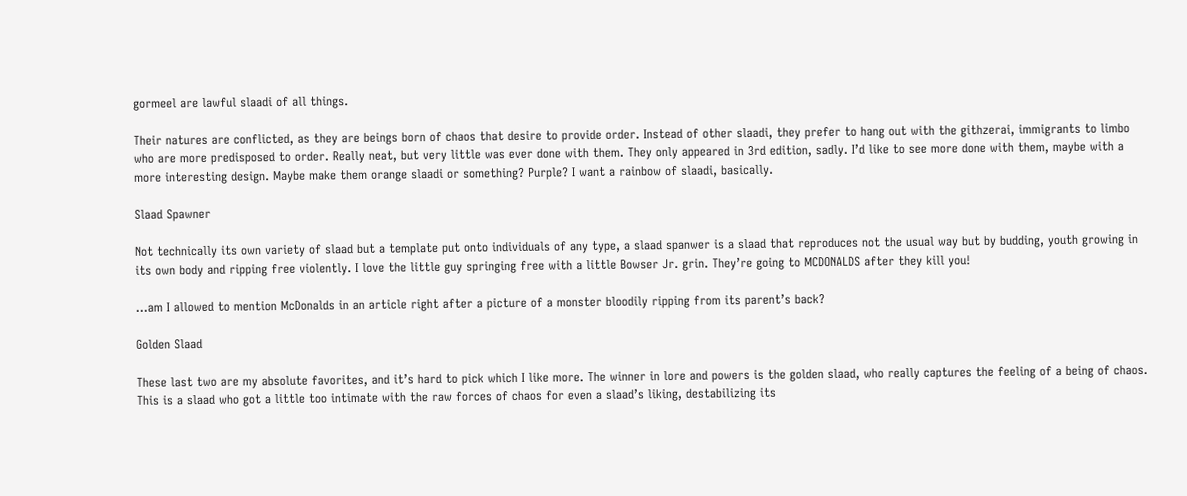gormeel are lawful slaadi of all things.

Their natures are conflicted, as they are beings born of chaos that desire to provide order. Instead of other slaadi, they prefer to hang out with the githzerai, immigrants to limbo who are more predisposed to order. Really neat, but very little was ever done with them. They only appeared in 3rd edition, sadly. I’d like to see more done with them, maybe with a more interesting design. Maybe make them orange slaadi or something? Purple? I want a rainbow of slaadi, basically.

Slaad Spawner

Not technically its own variety of slaad but a template put onto individuals of any type, a slaad spanwer is a slaad that reproduces not the usual way but by budding, youth growing in its own body and ripping free violently. I love the little guy springing free with a little Bowser Jr. grin. They’re going to MCDONALDS after they kill you!

…am I allowed to mention McDonalds in an article right after a picture of a monster bloodily ripping from its parent’s back?

Golden Slaad

These last two are my absolute favorites, and it’s hard to pick which I like more. The winner in lore and powers is the golden slaad, who really captures the feeling of a being of chaos. This is a slaad who got a little too intimate with the raw forces of chaos for even a slaad’s liking, destabilizing its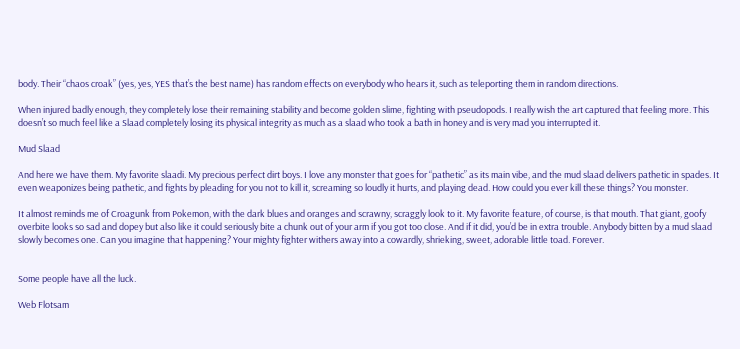body. Their “chaos croak” (yes, yes, YES that’s the best name) has random effects on everybody who hears it, such as teleporting them in random directions.

When injured badly enough, they completely lose their remaining stability and become golden slime, fighting with pseudopods. I really wish the art captured that feeling more. This doesn’t so much feel like a Slaad completely losing its physical integrity as much as a slaad who took a bath in honey and is very mad you interrupted it.

Mud Slaad

And here we have them. My favorite slaadi. My precious perfect dirt boys. I love any monster that goes for “pathetic” as its main vibe, and the mud slaad delivers pathetic in spades. It even weaponizes being pathetic, and fights by pleading for you not to kill it, screaming so loudly it hurts, and playing dead. How could you ever kill these things? You monster.

It almost reminds me of Croagunk from Pokemon, with the dark blues and oranges and scrawny, scraggly look to it. My favorite feature, of course, is that mouth. That giant, goofy overbite looks so sad and dopey but also like it could seriously bite a chunk out of your arm if you got too close. And if it did, you’d be in extra trouble. Anybody bitten by a mud slaad slowly becomes one. Can you imagine that happening? Your mighty fighter withers away into a cowardly, shrieking, sweet, adorable little toad. Forever.


Some people have all the luck.

Web Flotsam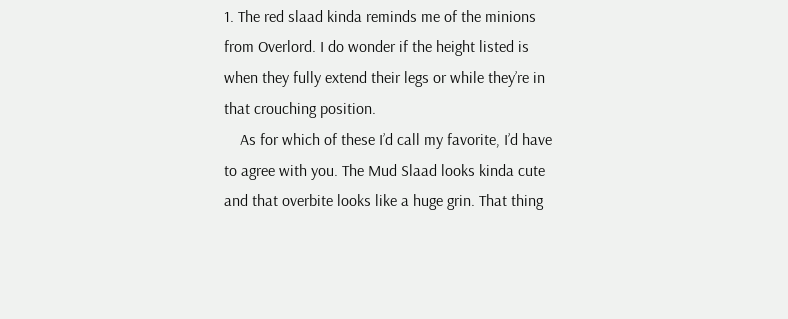1. The red slaad kinda reminds me of the minions from Overlord. I do wonder if the height listed is when they fully extend their legs or while they’re in that crouching position.
    As for which of these I’d call my favorite, I’d have to agree with you. The Mud Slaad looks kinda cute and that overbite looks like a huge grin. That thing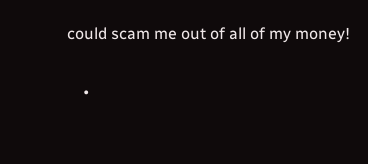could scam me out of all of my money!

    •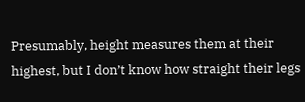Presumably, height measures them at their highest, but I don’t know how straight their legs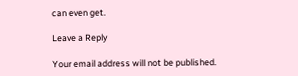can even get.

Leave a Reply

Your email address will not be published.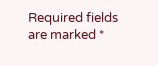Required fields are marked *